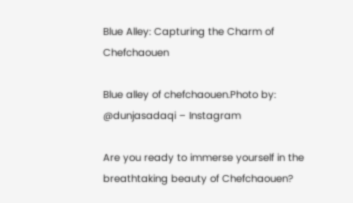Blue Alley: Capturing the Charm of Chefchaouen

Blue alley of chefchaouen.Photo by: @dunjasadaqi – Instagram

Are you ready to immerse yourself in the breathtaking beauty of Chefchaouen?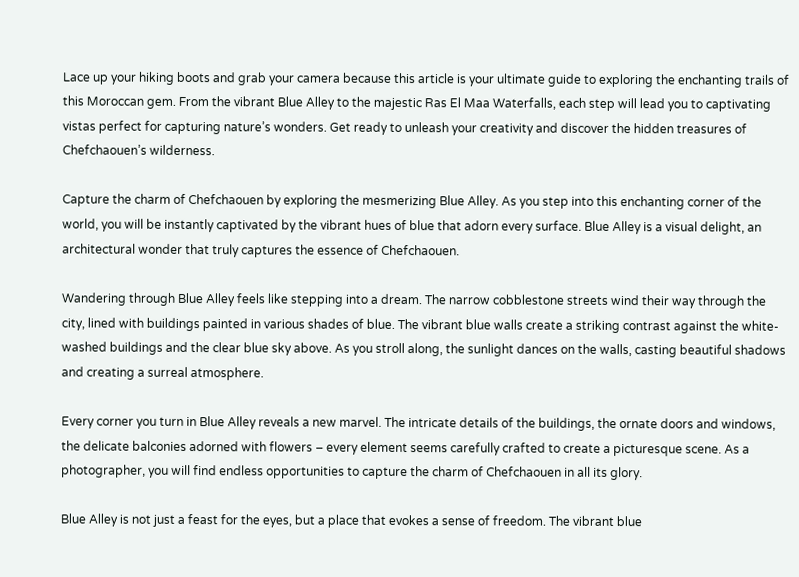Lace up your hiking boots and grab your camera because this article is your ultimate guide to exploring the enchanting trails of this Moroccan gem. From the vibrant Blue Alley to the majestic Ras El Maa Waterfalls, each step will lead you to captivating vistas perfect for capturing nature’s wonders. Get ready to unleash your creativity and discover the hidden treasures of Chefchaouen’s wilderness.

Capture the charm of Chefchaouen by exploring the mesmerizing Blue Alley. As you step into this enchanting corner of the world, you will be instantly captivated by the vibrant hues of blue that adorn every surface. Blue Alley is a visual delight, an architectural wonder that truly captures the essence of Chefchaouen.

Wandering through Blue Alley feels like stepping into a dream. The narrow cobblestone streets wind their way through the city, lined with buildings painted in various shades of blue. The vibrant blue walls create a striking contrast against the white-washed buildings and the clear blue sky above. As you stroll along, the sunlight dances on the walls, casting beautiful shadows and creating a surreal atmosphere.

Every corner you turn in Blue Alley reveals a new marvel. The intricate details of the buildings, the ornate doors and windows, the delicate balconies adorned with flowers – every element seems carefully crafted to create a picturesque scene. As a photographer, you will find endless opportunities to capture the charm of Chefchaouen in all its glory.

Blue Alley is not just a feast for the eyes, but a place that evokes a sense of freedom. The vibrant blue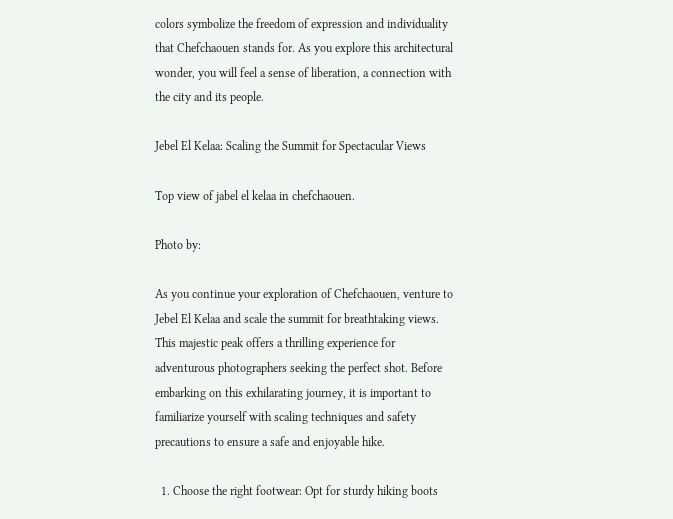colors symbolize the freedom of expression and individuality that Chefchaouen stands for. As you explore this architectural wonder, you will feel a sense of liberation, a connection with the city and its people.

Jebel El Kelaa: Scaling the Summit for Spectacular Views

Top view of jabel el kelaa in chefchaouen.

Photo by:

As you continue your exploration of Chefchaouen, venture to Jebel El Kelaa and scale the summit for breathtaking views. This majestic peak offers a thrilling experience for adventurous photographers seeking the perfect shot. Before embarking on this exhilarating journey, it is important to familiarize yourself with scaling techniques and safety precautions to ensure a safe and enjoyable hike.

  1. Choose the right footwear: Opt for sturdy hiking boots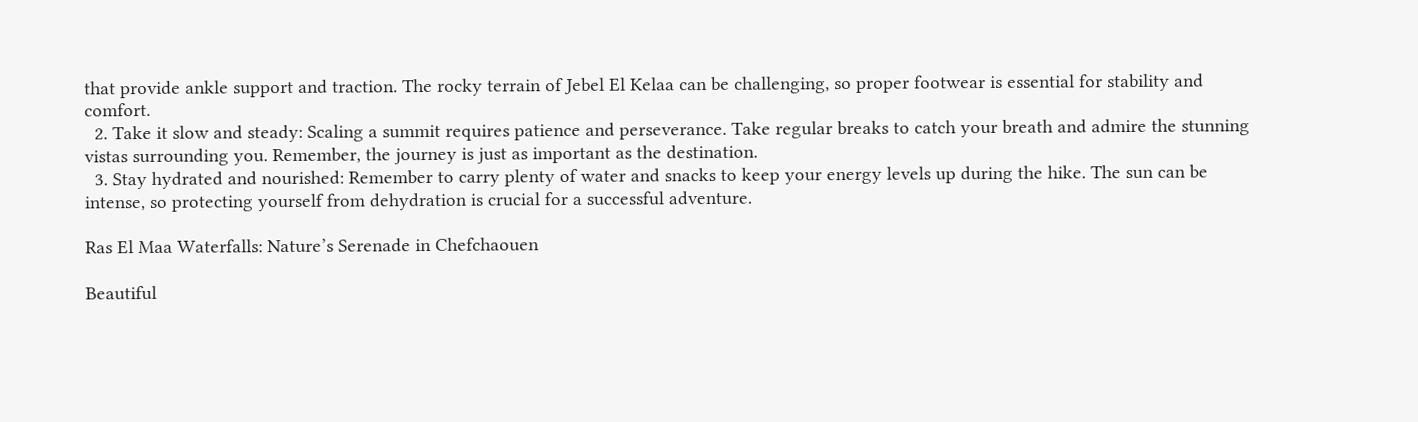that provide ankle support and traction. The rocky terrain of Jebel El Kelaa can be challenging, so proper footwear is essential for stability and comfort.
  2. Take it slow and steady: Scaling a summit requires patience and perseverance. Take regular breaks to catch your breath and admire the stunning vistas surrounding you. Remember, the journey is just as important as the destination.
  3. Stay hydrated and nourished: Remember to carry plenty of water and snacks to keep your energy levels up during the hike. The sun can be intense, so protecting yourself from dehydration is crucial for a successful adventure.

Ras El Maa Waterfalls: Nature’s Serenade in Chefchaouen

Beautiful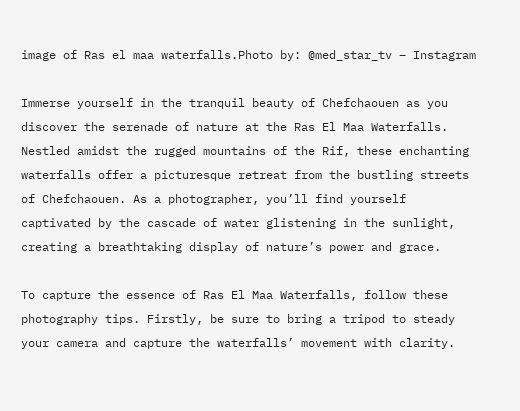image of Ras el maa waterfalls.Photo by: @med_star_tv – Instagram

Immerse yourself in the tranquil beauty of Chefchaouen as you discover the serenade of nature at the Ras El Maa Waterfalls. Nestled amidst the rugged mountains of the Rif, these enchanting waterfalls offer a picturesque retreat from the bustling streets of Chefchaouen. As a photographer, you’ll find yourself captivated by the cascade of water glistening in the sunlight, creating a breathtaking display of nature’s power and grace.

To capture the essence of Ras El Maa Waterfalls, follow these photography tips. Firstly, be sure to bring a tripod to steady your camera and capture the waterfalls’ movement with clarity.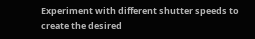Experiment with different shutter speeds to create the desired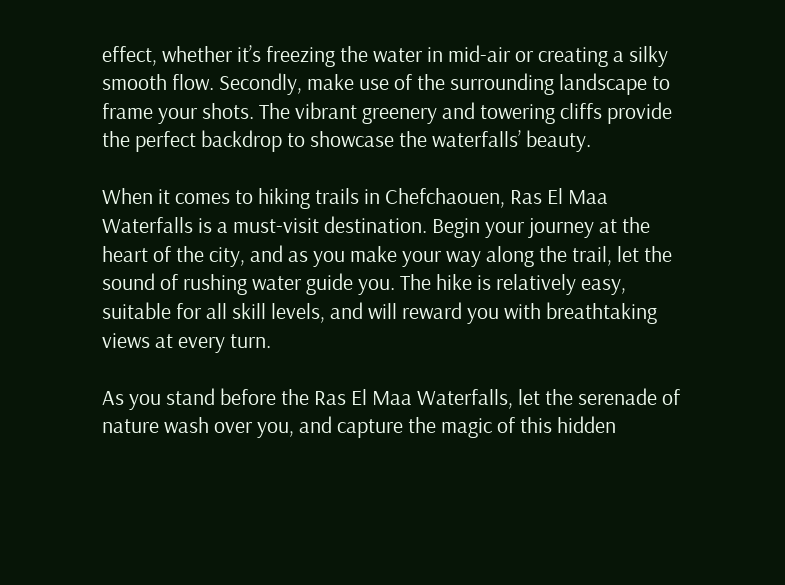effect, whether it’s freezing the water in mid-air or creating a silky smooth flow. Secondly, make use of the surrounding landscape to frame your shots. The vibrant greenery and towering cliffs provide the perfect backdrop to showcase the waterfalls’ beauty.

When it comes to hiking trails in Chefchaouen, Ras El Maa Waterfalls is a must-visit destination. Begin your journey at the heart of the city, and as you make your way along the trail, let the sound of rushing water guide you. The hike is relatively easy, suitable for all skill levels, and will reward you with breathtaking views at every turn.

As you stand before the Ras El Maa Waterfalls, let the serenade of nature wash over you, and capture the magic of this hidden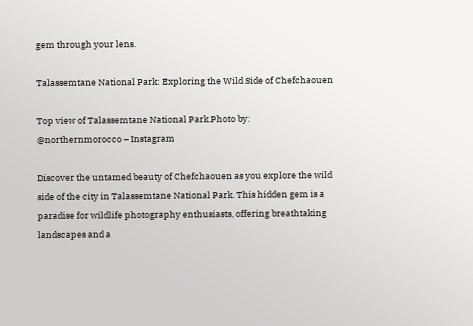gem through your lens.

Talassemtane National Park: Exploring the Wild Side of Chefchaouen

Top view of Talassemtane National Park.Photo by: @northernmorocco – Instagram

Discover the untamed beauty of Chefchaouen as you explore the wild side of the city in Talassemtane National Park. This hidden gem is a paradise for wildlife photography enthusiasts, offering breathtaking landscapes and a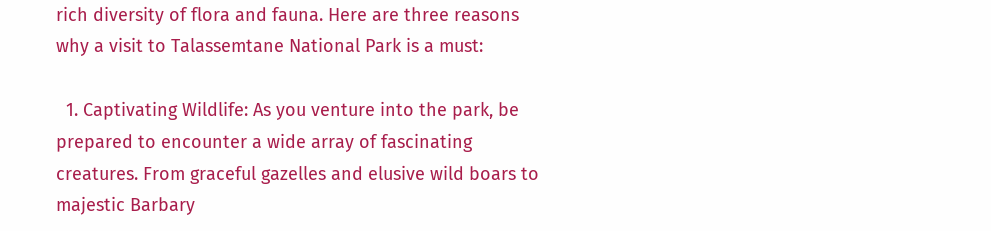rich diversity of flora and fauna. Here are three reasons why a visit to Talassemtane National Park is a must:

  1. Captivating Wildlife: As you venture into the park, be prepared to encounter a wide array of fascinating creatures. From graceful gazelles and elusive wild boars to majestic Barbary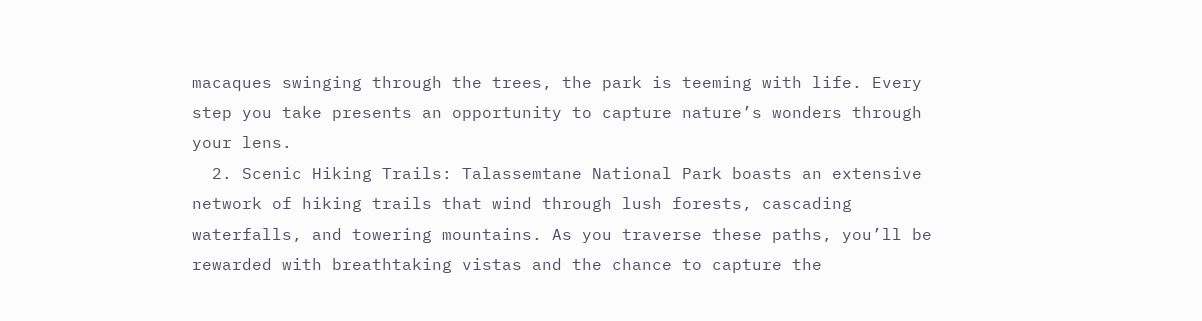macaques swinging through the trees, the park is teeming with life. Every step you take presents an opportunity to capture nature’s wonders through your lens.
  2. Scenic Hiking Trails: Talassemtane National Park boasts an extensive network of hiking trails that wind through lush forests, cascading waterfalls, and towering mountains. As you traverse these paths, you’ll be rewarded with breathtaking vistas and the chance to capture the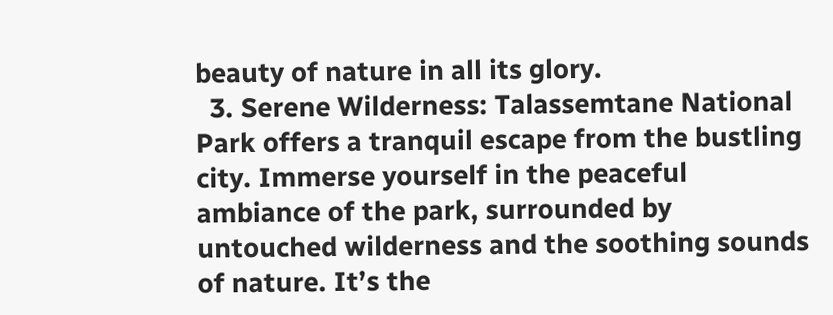beauty of nature in all its glory.
  3. Serene Wilderness: Talassemtane National Park offers a tranquil escape from the bustling city. Immerse yourself in the peaceful ambiance of the park, surrounded by untouched wilderness and the soothing sounds of nature. It’s the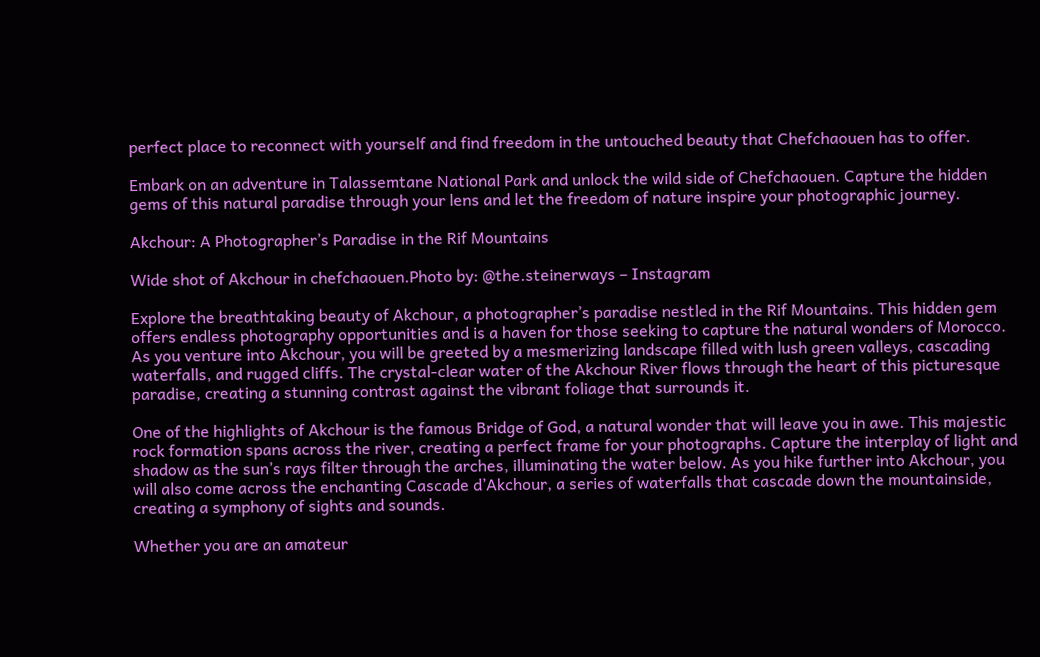perfect place to reconnect with yourself and find freedom in the untouched beauty that Chefchaouen has to offer.

Embark on an adventure in Talassemtane National Park and unlock the wild side of Chefchaouen. Capture the hidden gems of this natural paradise through your lens and let the freedom of nature inspire your photographic journey.

Akchour: A Photographer’s Paradise in the Rif Mountains

Wide shot of Akchour in chefchaouen.Photo by: @the.steinerways – Instagram

Explore the breathtaking beauty of Akchour, a photographer’s paradise nestled in the Rif Mountains. This hidden gem offers endless photography opportunities and is a haven for those seeking to capture the natural wonders of Morocco. As you venture into Akchour, you will be greeted by a mesmerizing landscape filled with lush green valleys, cascading waterfalls, and rugged cliffs. The crystal-clear water of the Akchour River flows through the heart of this picturesque paradise, creating a stunning contrast against the vibrant foliage that surrounds it.

One of the highlights of Akchour is the famous Bridge of God, a natural wonder that will leave you in awe. This majestic rock formation spans across the river, creating a perfect frame for your photographs. Capture the interplay of light and shadow as the sun’s rays filter through the arches, illuminating the water below. As you hike further into Akchour, you will also come across the enchanting Cascade d’Akchour, a series of waterfalls that cascade down the mountainside, creating a symphony of sights and sounds.

Whether you are an amateur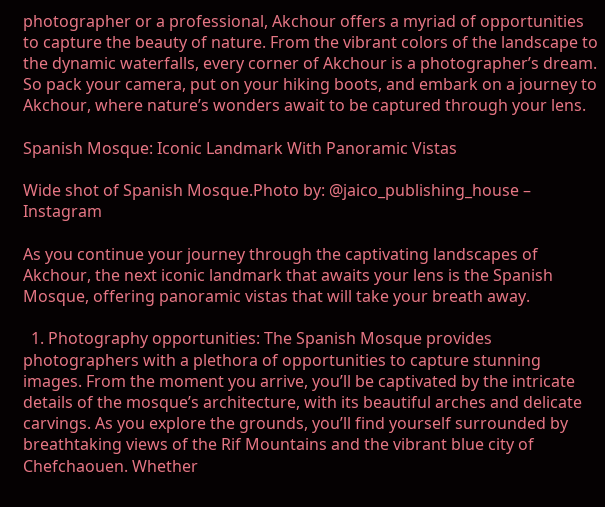photographer or a professional, Akchour offers a myriad of opportunities to capture the beauty of nature. From the vibrant colors of the landscape to the dynamic waterfalls, every corner of Akchour is a photographer’s dream. So pack your camera, put on your hiking boots, and embark on a journey to Akchour, where nature’s wonders await to be captured through your lens.

Spanish Mosque: Iconic Landmark With Panoramic Vistas

Wide shot of Spanish Mosque.Photo by: @jaico_publishing_house – Instagram

As you continue your journey through the captivating landscapes of Akchour, the next iconic landmark that awaits your lens is the Spanish Mosque, offering panoramic vistas that will take your breath away.

  1. Photography opportunities: The Spanish Mosque provides photographers with a plethora of opportunities to capture stunning images. From the moment you arrive, you’ll be captivated by the intricate details of the mosque’s architecture, with its beautiful arches and delicate carvings. As you explore the grounds, you’ll find yourself surrounded by breathtaking views of the Rif Mountains and the vibrant blue city of Chefchaouen. Whether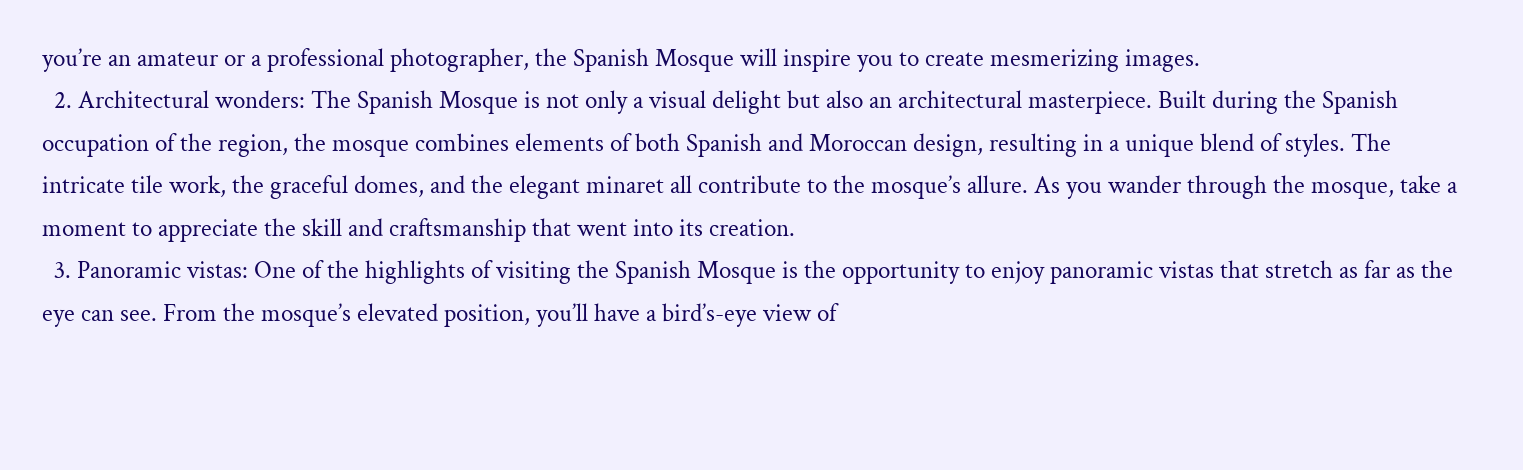you’re an amateur or a professional photographer, the Spanish Mosque will inspire you to create mesmerizing images.
  2. Architectural wonders: The Spanish Mosque is not only a visual delight but also an architectural masterpiece. Built during the Spanish occupation of the region, the mosque combines elements of both Spanish and Moroccan design, resulting in a unique blend of styles. The intricate tile work, the graceful domes, and the elegant minaret all contribute to the mosque’s allure. As you wander through the mosque, take a moment to appreciate the skill and craftsmanship that went into its creation.
  3. Panoramic vistas: One of the highlights of visiting the Spanish Mosque is the opportunity to enjoy panoramic vistas that stretch as far as the eye can see. From the mosque’s elevated position, you’ll have a bird’s-eye view of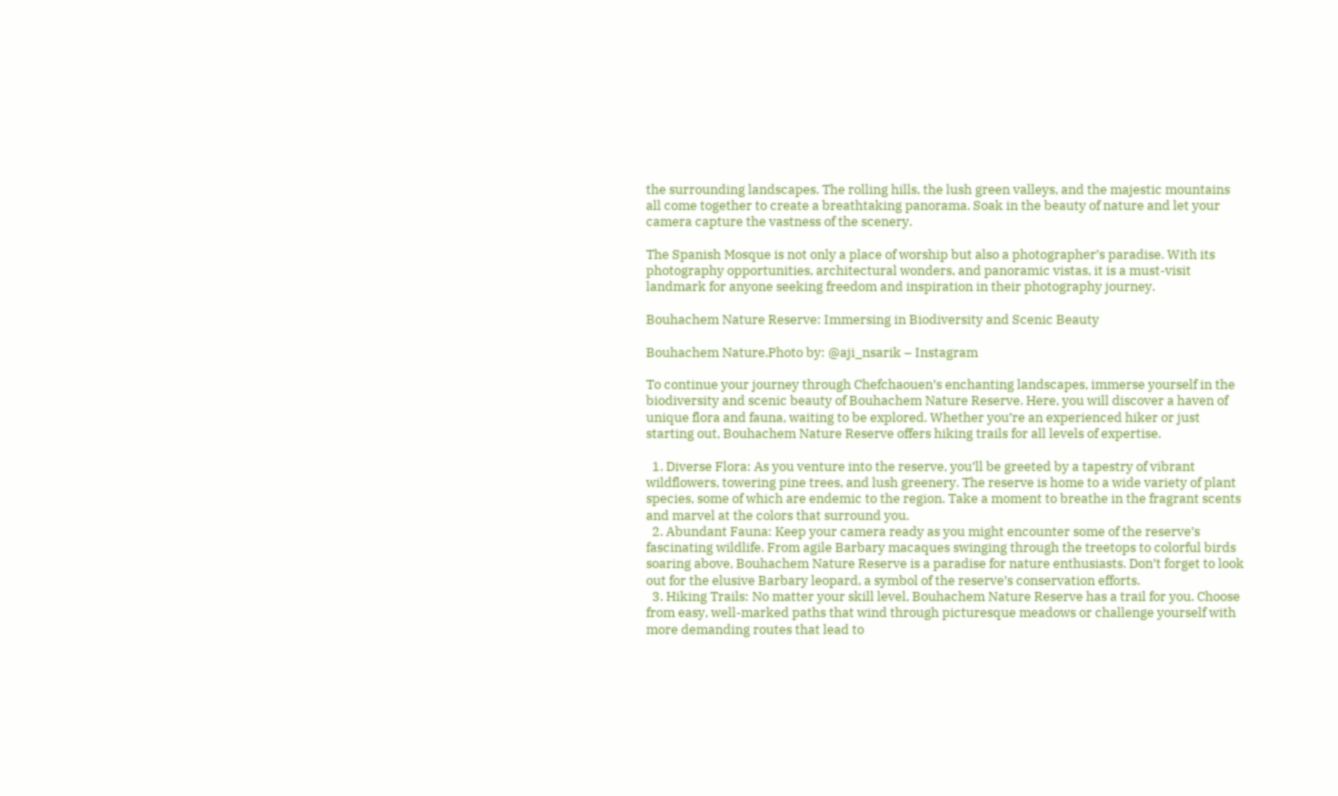the surrounding landscapes. The rolling hills, the lush green valleys, and the majestic mountains all come together to create a breathtaking panorama. Soak in the beauty of nature and let your camera capture the vastness of the scenery.

The Spanish Mosque is not only a place of worship but also a photographer’s paradise. With its photography opportunities, architectural wonders, and panoramic vistas, it is a must-visit landmark for anyone seeking freedom and inspiration in their photography journey.

Bouhachem Nature Reserve: Immersing in Biodiversity and Scenic Beauty

Bouhachem Nature.Photo by: @aji_nsarik – Instagram

To continue your journey through Chefchaouen’s enchanting landscapes, immerse yourself in the biodiversity and scenic beauty of Bouhachem Nature Reserve. Here, you will discover a haven of unique flora and fauna, waiting to be explored. Whether you’re an experienced hiker or just starting out, Bouhachem Nature Reserve offers hiking trails for all levels of expertise.

  1. Diverse Flora: As you venture into the reserve, you’ll be greeted by a tapestry of vibrant wildflowers, towering pine trees, and lush greenery. The reserve is home to a wide variety of plant species, some of which are endemic to the region. Take a moment to breathe in the fragrant scents and marvel at the colors that surround you.
  2. Abundant Fauna: Keep your camera ready as you might encounter some of the reserve’s fascinating wildlife. From agile Barbary macaques swinging through the treetops to colorful birds soaring above, Bouhachem Nature Reserve is a paradise for nature enthusiasts. Don’t forget to look out for the elusive Barbary leopard, a symbol of the reserve’s conservation efforts.
  3. Hiking Trails: No matter your skill level, Bouhachem Nature Reserve has a trail for you. Choose from easy, well-marked paths that wind through picturesque meadows or challenge yourself with more demanding routes that lead to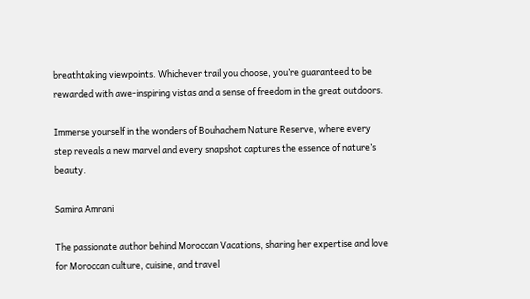breathtaking viewpoints. Whichever trail you choose, you’re guaranteed to be rewarded with awe-inspiring vistas and a sense of freedom in the great outdoors.

Immerse yourself in the wonders of Bouhachem Nature Reserve, where every step reveals a new marvel and every snapshot captures the essence of nature’s beauty.

Samira Amrani

The passionate author behind Moroccan Vacations, sharing her expertise and love for Moroccan culture, cuisine, and travel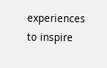experiences to inspire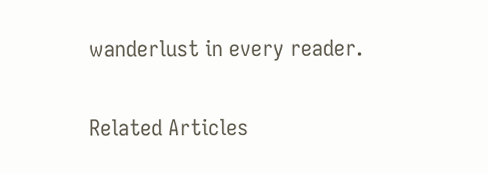wanderlust in every reader.

Related Articles